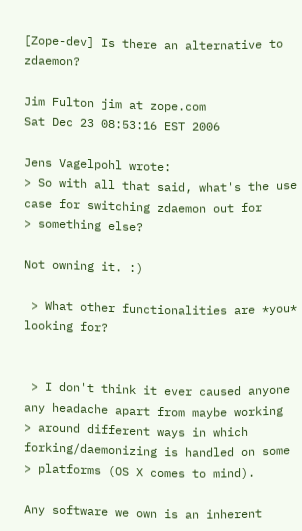[Zope-dev] Is there an alternative to zdaemon?

Jim Fulton jim at zope.com
Sat Dec 23 08:53:16 EST 2006

Jens Vagelpohl wrote:
> So with all that said, what's the use case for switching zdaemon out for
> something else?

Not owning it. :)

 > What other functionalities are *you* looking for?


 > I don't think it ever caused anyone any headache apart from maybe working
> around different ways in which forking/daemonizing is handled on some
> platforms (OS X comes to mind).

Any software we own is an inherent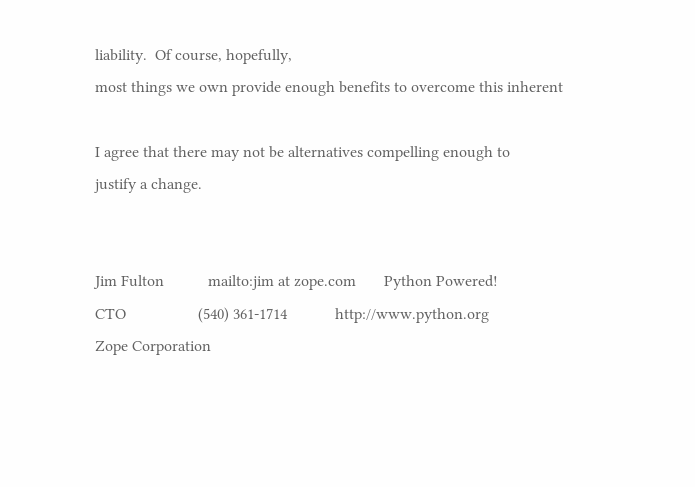liability.  Of course, hopefully,
most things we own provide enough benefits to overcome this inherent

I agree that there may not be alternatives compelling enough to
justify a change.


Jim Fulton           mailto:jim at zope.com       Python Powered!
CTO                  (540) 361-1714            http://www.python.org
Zope Corporation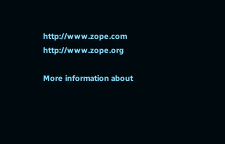http://www.zope.com       http://www.zope.org

More information about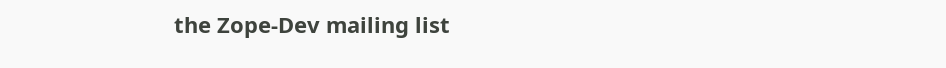the Zope-Dev mailing list